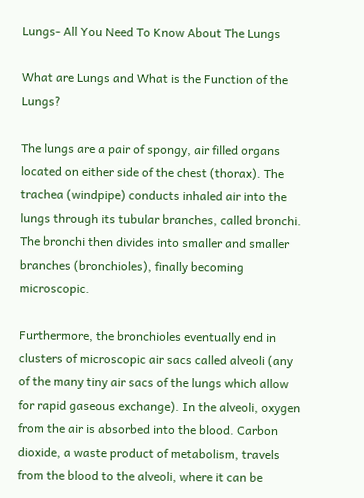Lungs- All You Need To Know About The Lungs

What are Lungs and What is the Function of the Lungs?

The lungs are a pair of spongy, air filled organs located on either side of the chest (thorax). The trachea (windpipe) conducts inhaled air into the lungs through its tubular branches, called bronchi. The bronchi then divides into smaller and smaller branches (bronchioles), finally becoming microscopic.

Furthermore, the bronchioles eventually end in clusters of microscopic air sacs called alveoli (any of the many tiny air sacs of the lungs which allow for rapid gaseous exchange). In the alveoli, oxygen from the air is absorbed into the blood. Carbon dioxide, a waste product of metabolism, travels from the blood to the alveoli, where it can be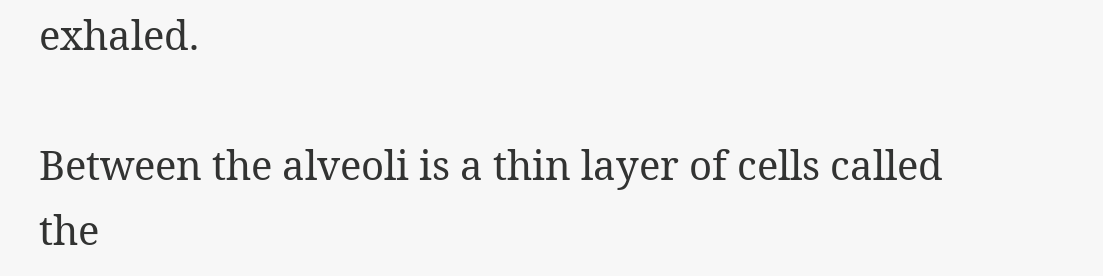exhaled.

Between the alveoli is a thin layer of cells called the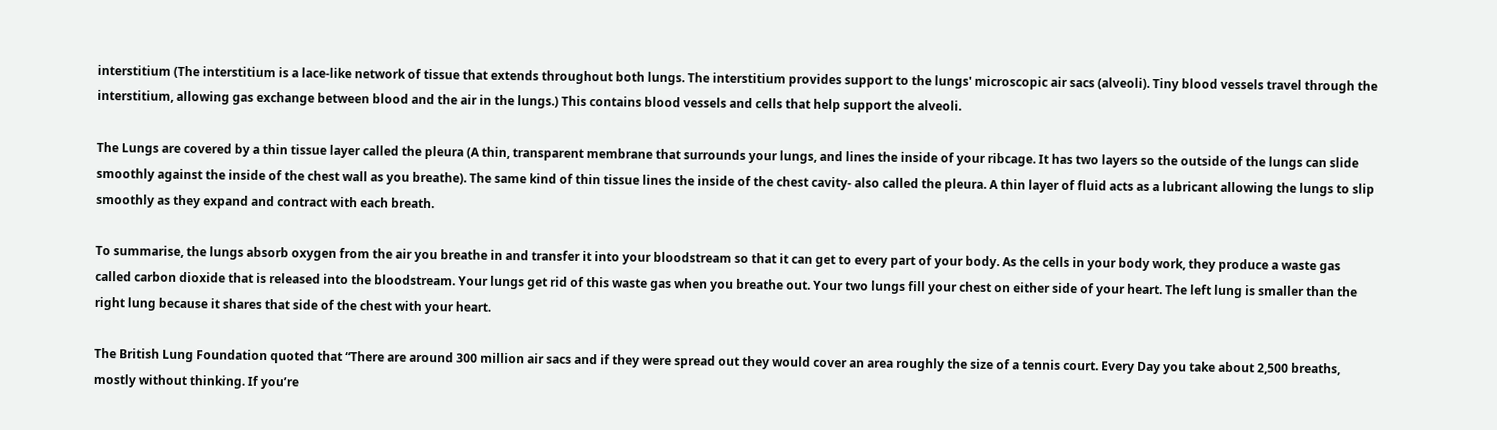interstitium (The interstitium is a lace-like network of tissue that extends throughout both lungs. The interstitium provides support to the lungs' microscopic air sacs (alveoli). Tiny blood vessels travel through the interstitium, allowing gas exchange between blood and the air in the lungs.) This contains blood vessels and cells that help support the alveoli.

The Lungs are covered by a thin tissue layer called the pleura (A thin, transparent membrane that surrounds your lungs, and lines the inside of your ribcage. It has two layers so the outside of the lungs can slide smoothly against the inside of the chest wall as you breathe). The same kind of thin tissue lines the inside of the chest cavity- also called the pleura. A thin layer of fluid acts as a lubricant allowing the lungs to slip smoothly as they expand and contract with each breath.

To summarise, the lungs absorb oxygen from the air you breathe in and transfer it into your bloodstream so that it can get to every part of your body. As the cells in your body work, they produce a waste gas called carbon dioxide that is released into the bloodstream. Your lungs get rid of this waste gas when you breathe out. Your two lungs fill your chest on either side of your heart. The left lung is smaller than the right lung because it shares that side of the chest with your heart.

The British Lung Foundation quoted that “There are around 300 million air sacs and if they were spread out they would cover an area roughly the size of a tennis court. Every Day you take about 2,500 breaths, mostly without thinking. If you’re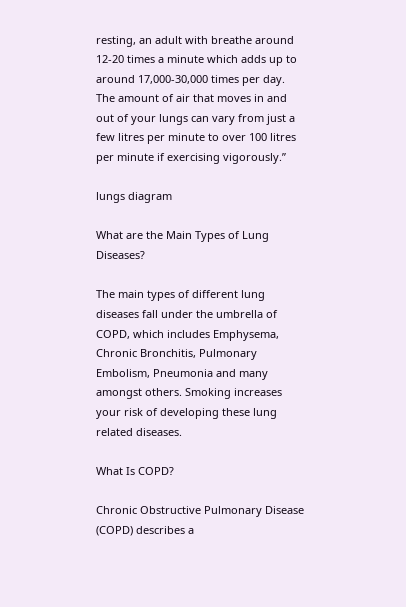resting, an adult with breathe around 12-20 times a minute which adds up to around 17,000-30,000 times per day. The amount of air that moves in and out of your lungs can vary from just a few litres per minute to over 100 litres per minute if exercising vigorously.”

lungs diagram

What are the Main Types of Lung Diseases?

The main types of different lung diseases fall under the umbrella of COPD, which includes Emphysema, Chronic Bronchitis, Pulmonary Embolism, Pneumonia and many amongst others. Smoking increases your risk of developing these lung related diseases.

What Is COPD?

Chronic Obstructive Pulmonary Disease (COPD) describes a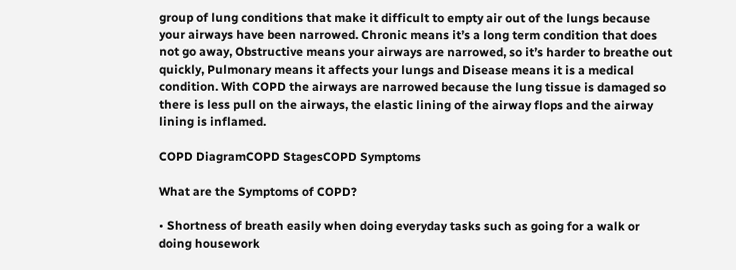group of lung conditions that make it difficult to empty air out of the lungs because your airways have been narrowed. Chronic means it’s a long term condition that does not go away, Obstructive means your airways are narrowed, so it’s harder to breathe out quickly, Pulmonary means it affects your lungs and Disease means it is a medical condition. With COPD the airways are narrowed because the lung tissue is damaged so there is less pull on the airways, the elastic lining of the airway flops and the airway lining is inflamed.

COPD DiagramCOPD StagesCOPD Symptoms

What are the Symptoms of COPD?

• Shortness of breath easily when doing everyday tasks such as going for a walk or doing housework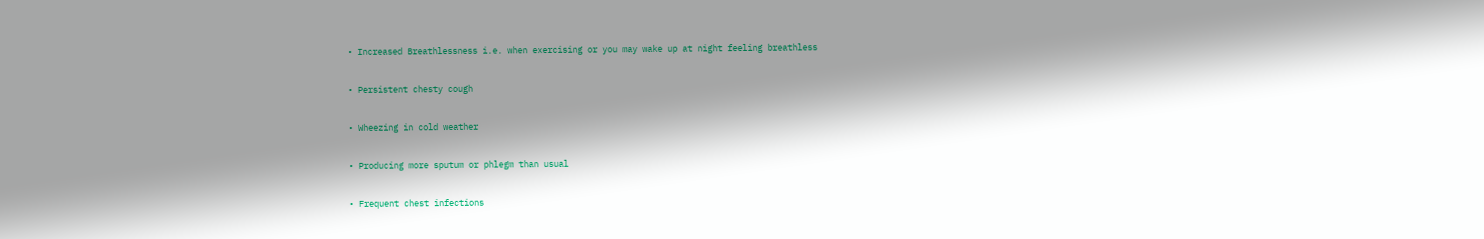• Increased Breathlessness i.e. when exercising or you may wake up at night feeling breathless

• Persistent chesty cough

• Wheezing in cold weather

• Producing more sputum or phlegm than usual

• Frequent chest infections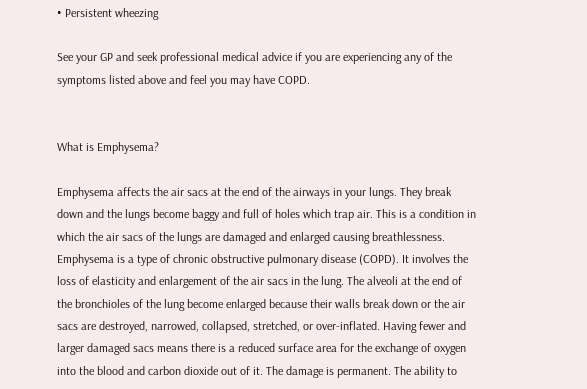• Persistent wheezing

See your GP and seek professional medical advice if you are experiencing any of the symptoms listed above and feel you may have COPD.


What is Emphysema?

Emphysema affects the air sacs at the end of the airways in your lungs. They break down and the lungs become baggy and full of holes which trap air. This is a condition in which the air sacs of the lungs are damaged and enlarged causing breathlessness. Emphysema is a type of chronic obstructive pulmonary disease (COPD). It involves the loss of elasticity and enlargement of the air sacs in the lung. The alveoli at the end of the bronchioles of the lung become enlarged because their walls break down or the air sacs are destroyed, narrowed, collapsed, stretched, or over-inflated. Having fewer and larger damaged sacs means there is a reduced surface area for the exchange of oxygen into the blood and carbon dioxide out of it. The damage is permanent. The ability to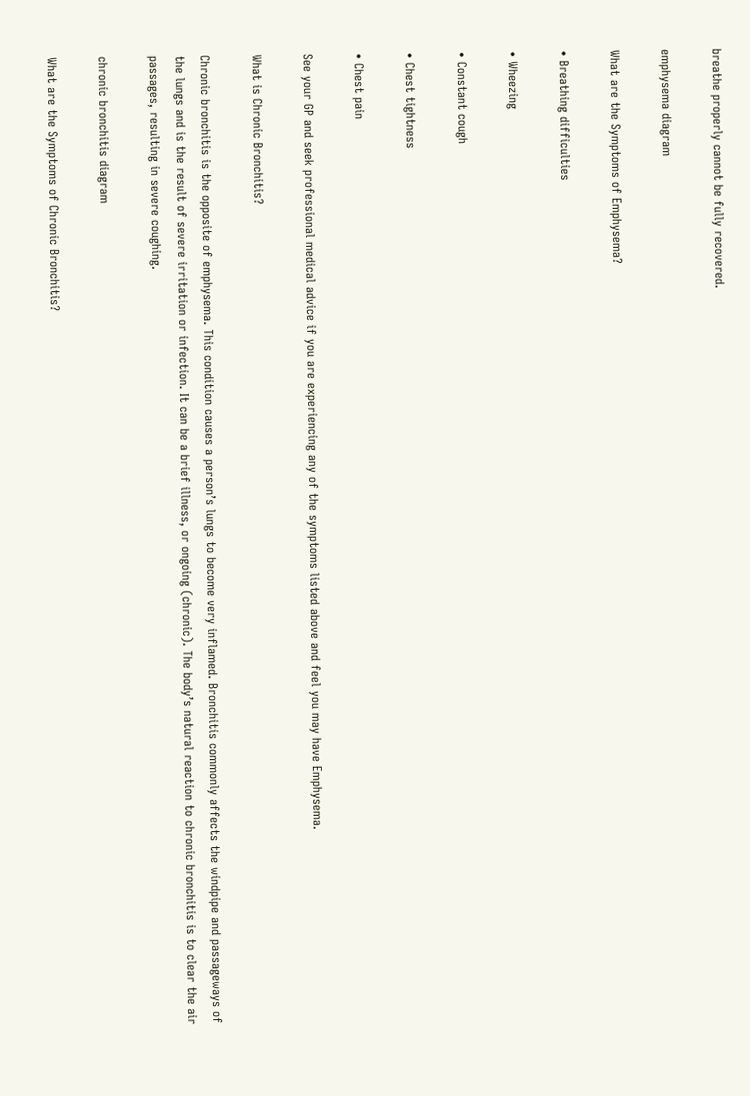breathe properly cannot be fully recovered.

emphysema diagram

What are the Symptoms of Emphysema?

• Breathing difficulties

• Wheezing

• Constant cough

• Chest tightness

• Chest pain

See your GP and seek professional medical advice if you are experiencing any of the symptoms listed above and feel you may have Emphysema.

What is Chronic Bronchitis?

Chronic bronchitis is the opposite of emphysema. This condition causes a person’s lungs to become very inflamed. Bronchitis commonly affects the windpipe and passageways of the lungs and is the result of severe irritation or infection. It can be a brief illness, or ongoing (chronic). The body’s natural reaction to chronic bronchitis is to clear the air passages, resulting in severe coughing.

chronic bronchitis diagram

What are the Symptoms of Chronic Bronchitis?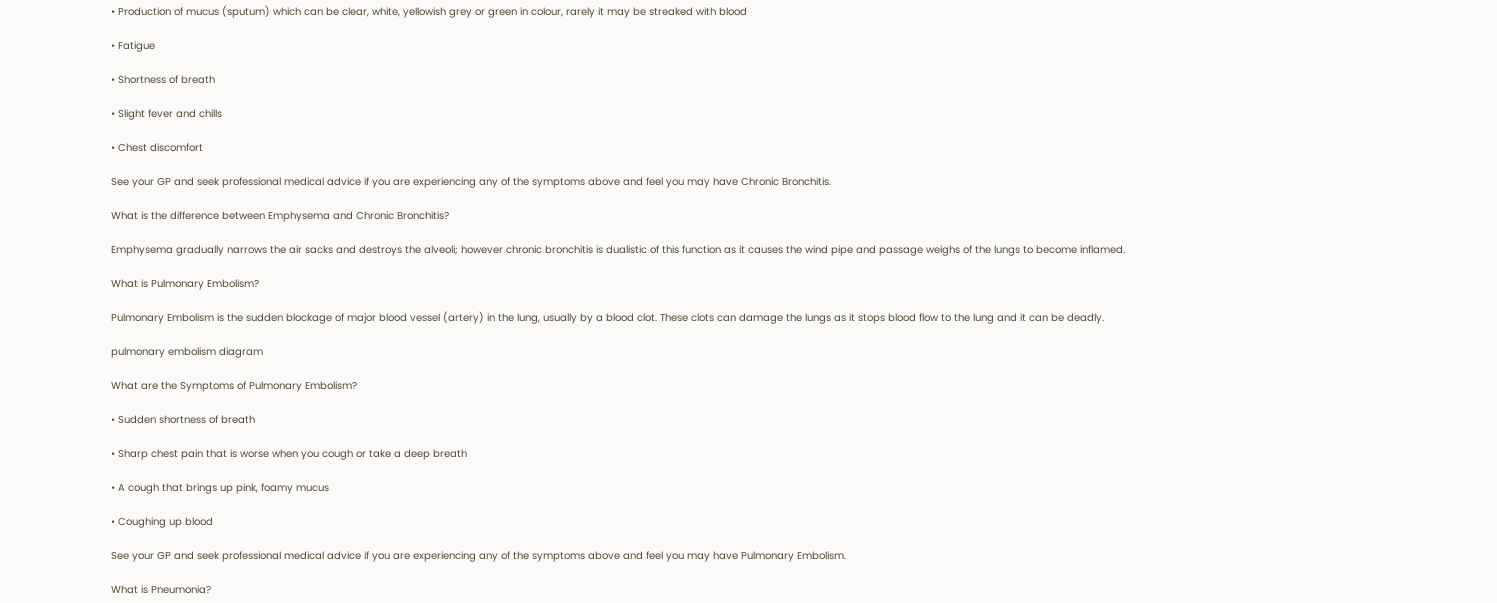• Production of mucus (sputum) which can be clear, white, yellowish grey or green in colour, rarely it may be streaked with blood

• Fatigue

• Shortness of breath

• Slight fever and chills

• Chest discomfort

See your GP and seek professional medical advice if you are experiencing any of the symptoms above and feel you may have Chronic Bronchitis.

What is the difference between Emphysema and Chronic Bronchitis?

Emphysema gradually narrows the air sacks and destroys the alveoli; however chronic bronchitis is dualistic of this function as it causes the wind pipe and passage weighs of the lungs to become inflamed.

What is Pulmonary Embolism?

Pulmonary Embolism is the sudden blockage of major blood vessel (artery) in the lung, usually by a blood clot. These clots can damage the lungs as it stops blood flow to the lung and it can be deadly.

pulmonary embolism diagram

What are the Symptoms of Pulmonary Embolism?

• Sudden shortness of breath

• Sharp chest pain that is worse when you cough or take a deep breath

• A cough that brings up pink, foamy mucus

• Coughing up blood

See your GP and seek professional medical advice if you are experiencing any of the symptoms above and feel you may have Pulmonary Embolism.

What is Pneumonia?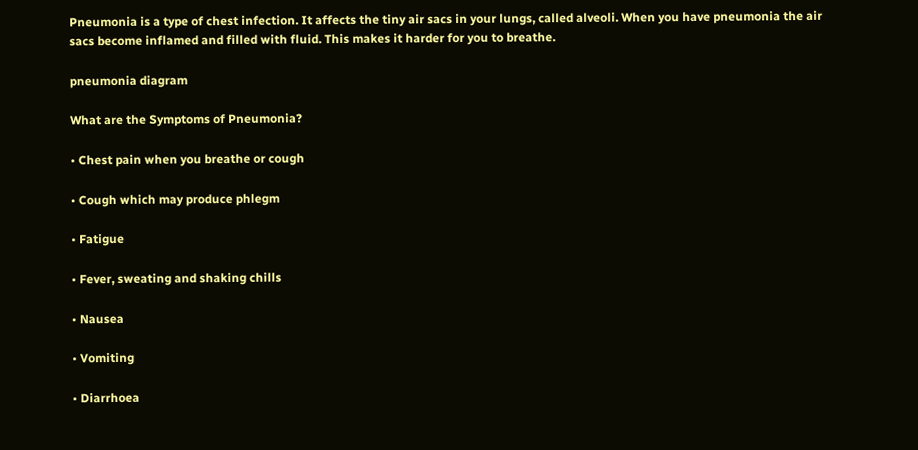Pneumonia is a type of chest infection. It affects the tiny air sacs in your lungs, called alveoli. When you have pneumonia the air sacs become inflamed and filled with fluid. This makes it harder for you to breathe.

pneumonia diagram

What are the Symptoms of Pneumonia?

• Chest pain when you breathe or cough

• Cough which may produce phlegm

• Fatigue

• Fever, sweating and shaking chills

• Nausea

• Vomiting

• Diarrhoea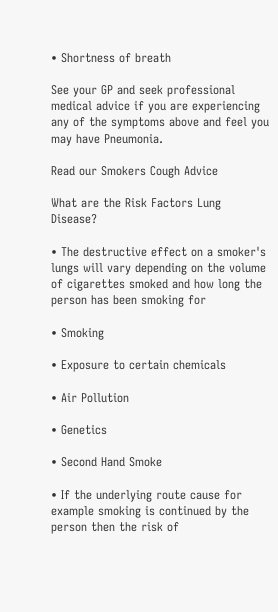• Shortness of breath

See your GP and seek professional medical advice if you are experiencing any of the symptoms above and feel you may have Pneumonia.

Read our Smokers Cough Advice

What are the Risk Factors Lung Disease?

• The destructive effect on a smoker's lungs will vary depending on the volume of cigarettes smoked and how long the person has been smoking for

• Smoking

• Exposure to certain chemicals

• Air Pollution

• Genetics

• Second Hand Smoke

• If the underlying route cause for example smoking is continued by the person then the risk of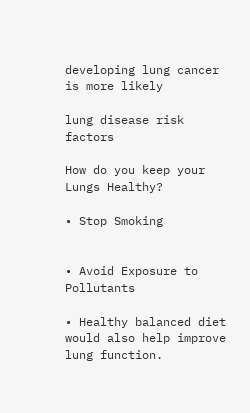developing lung cancer is more likely

lung disease risk factors

How do you keep your Lungs Healthy?

• Stop Smoking


• Avoid Exposure to Pollutants

• Healthy balanced diet would also help improve lung function.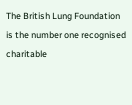The British Lung Foundation is the number one recognised charitable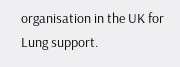organisation in the UK for Lung support.